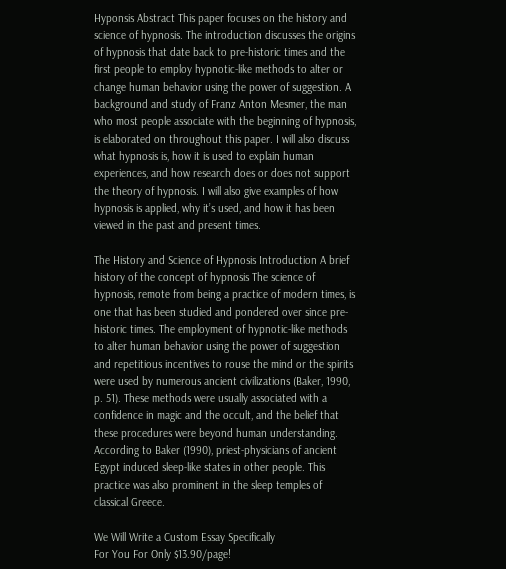Hyponsis Abstract This paper focuses on the history and science of hypnosis. The introduction discusses the origins of hypnosis that date back to pre-historic times and the first people to employ hypnotic-like methods to alter or change human behavior using the power of suggestion. A background and study of Franz Anton Mesmer, the man who most people associate with the beginning of hypnosis, is elaborated on throughout this paper. I will also discuss what hypnosis is, how it is used to explain human experiences, and how research does or does not support the theory of hypnosis. I will also give examples of how hypnosis is applied, why it’s used, and how it has been viewed in the past and present times.

The History and Science of Hypnosis Introduction A brief history of the concept of hypnosis The science of hypnosis, remote from being a practice of modern times, is one that has been studied and pondered over since pre-historic times. The employment of hypnotic-like methods to alter human behavior using the power of suggestion and repetitious incentives to rouse the mind or the spirits were used by numerous ancient civilizations (Baker, 1990, p. 51). These methods were usually associated with a confidence in magic and the occult, and the belief that these procedures were beyond human understanding. According to Baker (1990), priest-physicians of ancient Egypt induced sleep-like states in other people. This practice was also prominent in the sleep temples of classical Greece.

We Will Write a Custom Essay Specifically
For You For Only $13.90/page!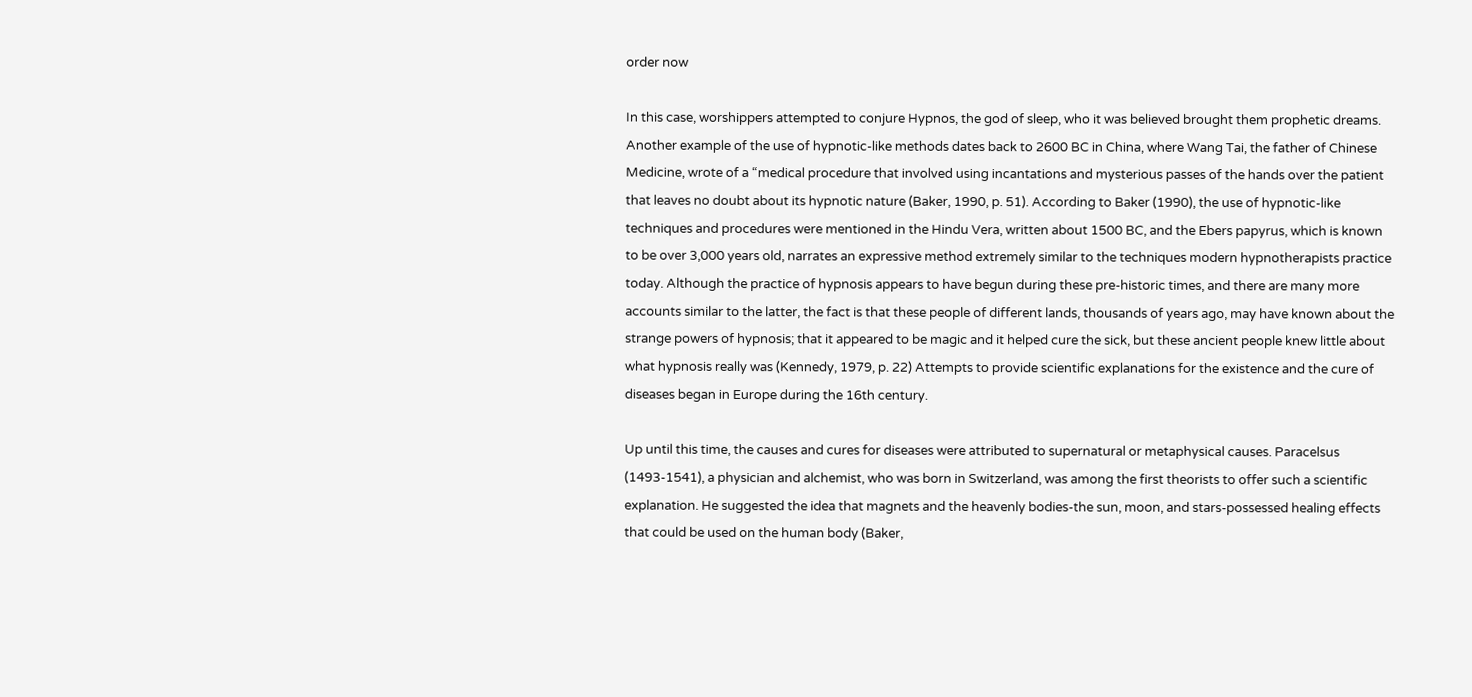order now

In this case, worshippers attempted to conjure Hypnos, the god of sleep, who it was believed brought them prophetic dreams. Another example of the use of hypnotic-like methods dates back to 2600 BC in China, where Wang Tai, the father of Chinese Medicine, wrote of a “medical procedure that involved using incantations and mysterious passes of the hands over the patient that leaves no doubt about its hypnotic nature (Baker, 1990, p. 51). According to Baker (1990), the use of hypnotic-like techniques and procedures were mentioned in the Hindu Vera, written about 1500 BC, and the Ebers papyrus, which is known to be over 3,000 years old, narrates an expressive method extremely similar to the techniques modern hypnotherapists practice today. Although the practice of hypnosis appears to have begun during these pre-historic times, and there are many more accounts similar to the latter, the fact is that these people of different lands, thousands of years ago, may have known about the strange powers of hypnosis; that it appeared to be magic and it helped cure the sick, but these ancient people knew little about what hypnosis really was (Kennedy, 1979, p. 22) Attempts to provide scientific explanations for the existence and the cure of diseases began in Europe during the 16th century.

Up until this time, the causes and cures for diseases were attributed to supernatural or metaphysical causes. Paracelsus (1493-1541), a physician and alchemist, who was born in Switzerland, was among the first theorists to offer such a scientific explanation. He suggested the idea that magnets and the heavenly bodies-the sun, moon, and stars-possessed healing effects that could be used on the human body (Baker,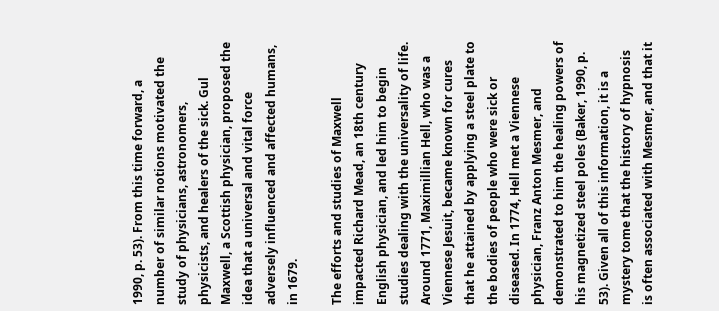1990, p. 53). From this time forward, a number of similar notions motivated the study of physicians, astronomers, physicists, and healers of the sick. Gul Maxwell, a Scottish physician, proposed the idea that a universal and vital force adversely influenced and affected humans, in 1679.

The efforts and studies of Maxwell impacted Richard Mead, an 18th century English physician, and led him to begin studies dealing with the universality of life. Around 1771, Maximillian Hell, who was a Viennese Jesuit, became known for cures that he attained by applying a steel plate to the bodies of people who were sick or diseased. In 1774, Hell met a Viennese physician, Franz Anton Mesmer, and demonstrated to him the healing powers of his magnetized steel poles (Baker, 1990, p. 53). Given all of this information, it is a mystery tome that the history of hypnosis is often associated with Mesmer, and that it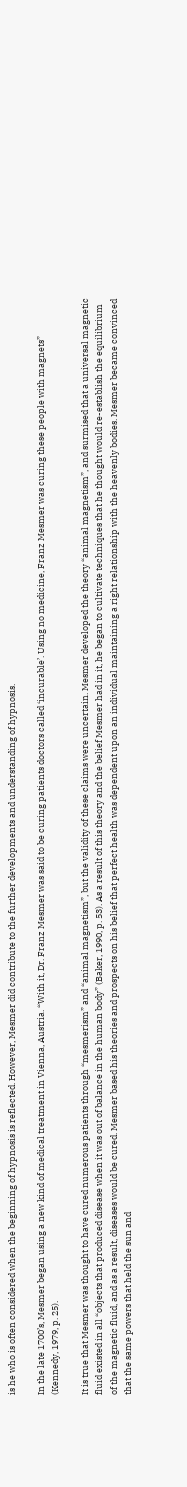is he who is often considered when the beginning of hypnosis is reflected. However, Mesmer did contribute to the further developments and understanding of hypnosis.

In the late 1700’s, Mesmer began using a new kind of medical treatment in Vienna, Austria. “With it, Dr. Franz Mesmer was said to be curing patients doctors called ‘incurable’. Using no medicine, Franz Mesmer was curing these people with magnets” (Kennedy, 1979, p. 25).

It is true that Mesmer was thought to have cured numerous patients through “mesmerism” and “animal magnetism”, but the validity of these claims were uncertain. Mesmer developed the theory “animal magnetism”, and surmised that a universal magnetic fluid existed in all “objects that produced disease when it was out of balance in the human body” (Baker, 1990, p. 53). As a result of this theory and the belief Mesmer had in it, he began to cultivate techniques that he thought would re-establish the equilibrium of the magnetic fluid, and as a result, diseases would be cured. Mesmer based his theories and prospects on his belief that perfect health was dependent upon an individual maintaining a right relationship with the heavenly bodies. Mesmer became convinced that the same powers that held the sun and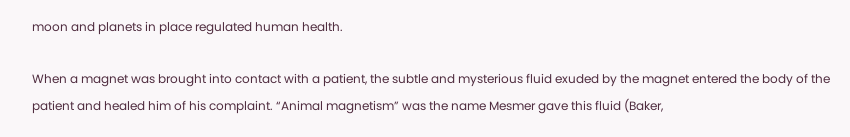moon and planets in place regulated human health.

When a magnet was brought into contact with a patient, the subtle and mysterious fluid exuded by the magnet entered the body of the patient and healed him of his complaint. “Animal magnetism” was the name Mesmer gave this fluid (Baker,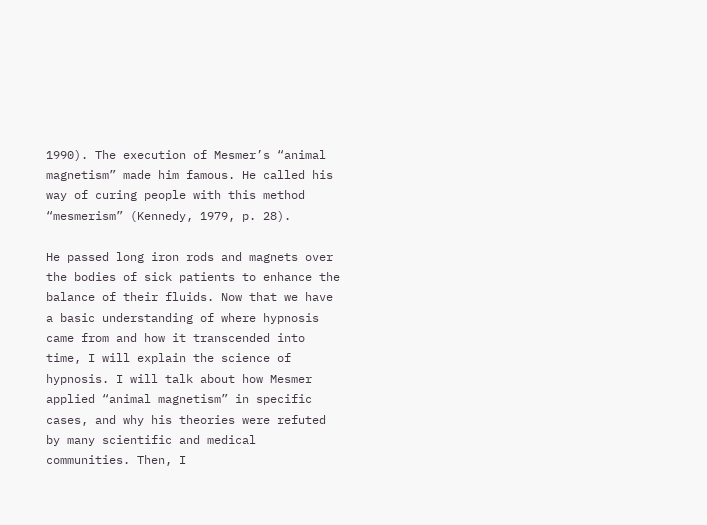1990). The execution of Mesmer’s “animal magnetism” made him famous. He called his way of curing people with this method “mesmerism” (Kennedy, 1979, p. 28).

He passed long iron rods and magnets over the bodies of sick patients to enhance the balance of their fluids. Now that we have a basic understanding of where hypnosis came from and how it transcended into time, I will explain the science of hypnosis. I will talk about how Mesmer applied “animal magnetism” in specific cases, and why his theories were refuted by many scientific and medical communities. Then, I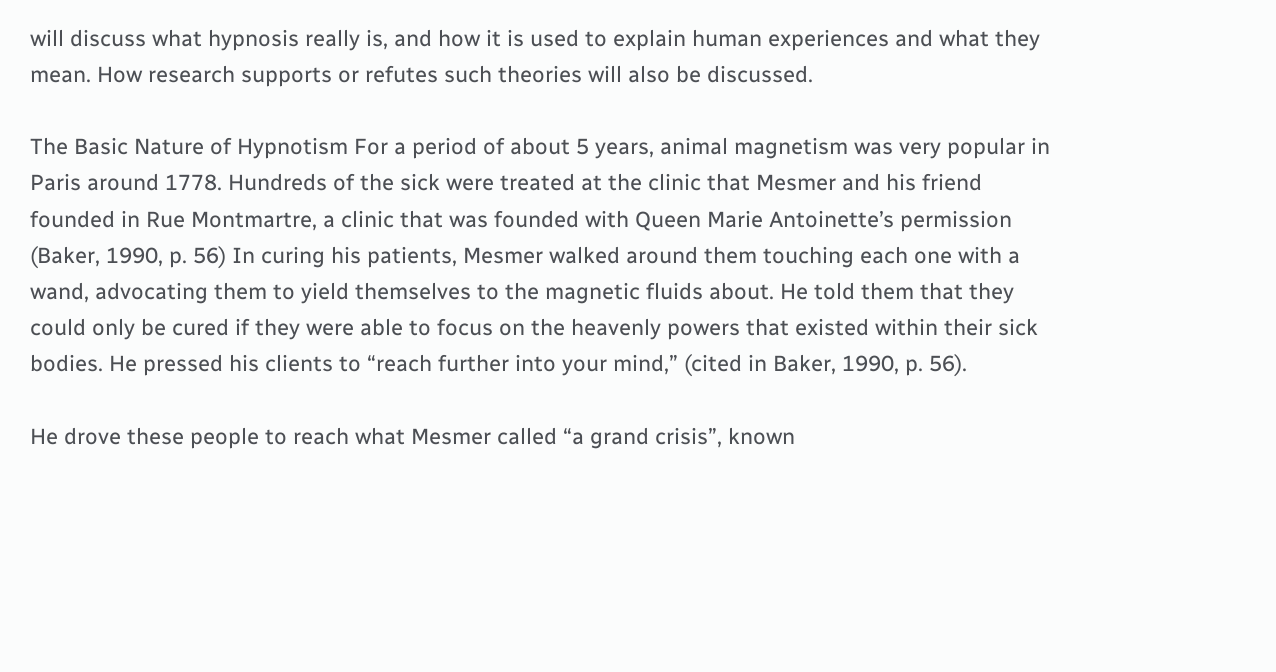will discuss what hypnosis really is, and how it is used to explain human experiences and what they mean. How research supports or refutes such theories will also be discussed.

The Basic Nature of Hypnotism For a period of about 5 years, animal magnetism was very popular in Paris around 1778. Hundreds of the sick were treated at the clinic that Mesmer and his friend founded in Rue Montmartre, a clinic that was founded with Queen Marie Antoinette’s permission (Baker, 1990, p. 56) In curing his patients, Mesmer walked around them touching each one with a wand, advocating them to yield themselves to the magnetic fluids about. He told them that they could only be cured if they were able to focus on the heavenly powers that existed within their sick bodies. He pressed his clients to “reach further into your mind,” (cited in Baker, 1990, p. 56).

He drove these people to reach what Mesmer called “a grand crisis”, known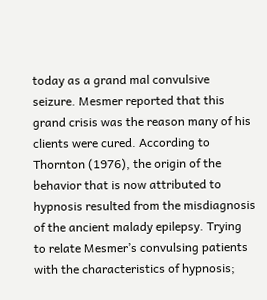today as a grand mal convulsive seizure. Mesmer reported that this grand crisis was the reason many of his clients were cured. According to Thornton (1976), the origin of the behavior that is now attributed to hypnosis resulted from the misdiagnosis of the ancient malady epilepsy. Trying to relate Mesmer’s convulsing patients with the characteristics of hypnosis;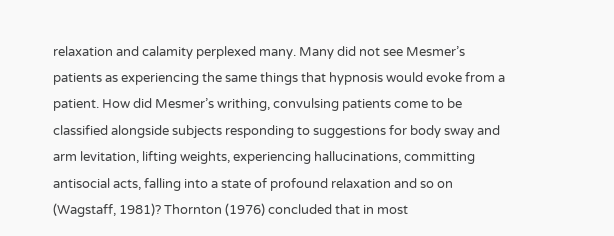relaxation and calamity perplexed many. Many did not see Mesmer’s patients as experiencing the same things that hypnosis would evoke from a patient. How did Mesmer’s writhing, convulsing patients come to be classified alongside subjects responding to suggestions for body sway and arm levitation, lifting weights, experiencing hallucinations, committing antisocial acts, falling into a state of profound relaxation and so on (Wagstaff, 1981)? Thornton (1976) concluded that in most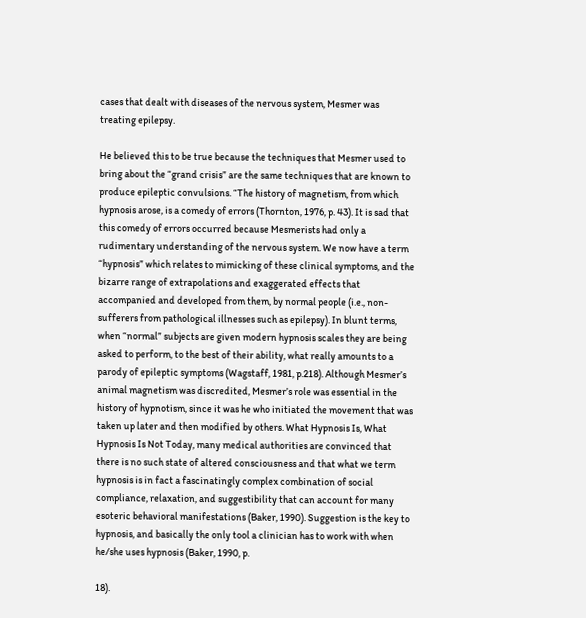cases that dealt with diseases of the nervous system, Mesmer was treating epilepsy.

He believed this to be true because the techniques that Mesmer used to bring about the “grand crisis” are the same techniques that are known to produce epileptic convulsions. “The history of magnetism, from which hypnosis arose, is a comedy of errors (Thornton, 1976, p. 43). It is sad that this comedy of errors occurred because Mesmerists had only a rudimentary understanding of the nervous system. We now have a term “hypnosis” which relates to mimicking of these clinical symptoms, and the bizarre range of extrapolations and exaggerated effects that accompanied and developed from them, by normal people (i.e., non-sufferers from pathological illnesses such as epilepsy). In blunt terms, when “normal” subjects are given modern hypnosis scales they are being asked to perform, to the best of their ability, what really amounts to a parody of epileptic symptoms (Wagstaff, 1981, p.218). Although Mesmer’s animal magnetism was discredited, Mesmer’s role was essential in the history of hypnotism, since it was he who initiated the movement that was taken up later and then modified by others. What Hypnosis Is, What Hypnosis Is Not Today, many medical authorities are convinced that there is no such state of altered consciousness and that what we term hypnosis is in fact a fascinatingly complex combination of social compliance, relaxation, and suggestibility that can account for many esoteric behavioral manifestations (Baker, 1990). Suggestion is the key to hypnosis, and basically the only tool a clinician has to work with when he/she uses hypnosis (Baker, 1990, p.

18).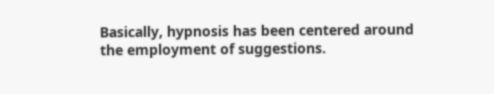Basically, hypnosis has been centered around the employment of suggestions.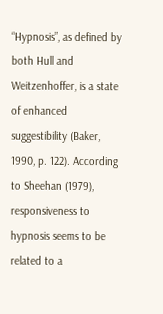“Hypnosis”, as defined by both Hull and Weitzenhoffer, is a state of enhanced suggestibility (Baker, 1990, p. 122). According to Sheehan (1979), responsiveness to hypnosis seems to be related to a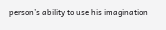person’s ability to use his imagination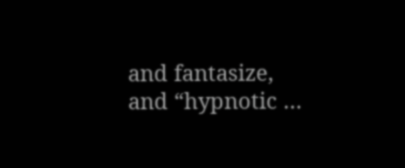and fantasize, and “hypnotic …